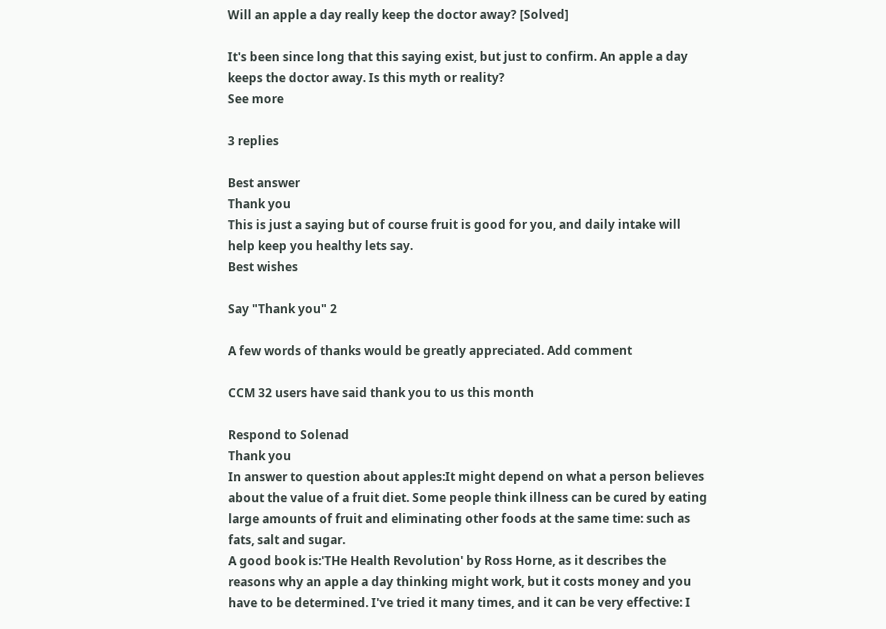Will an apple a day really keep the doctor away? [Solved]

It's been since long that this saying exist, but just to confirm. An apple a day keeps the doctor away. Is this myth or reality?
See more

3 replies

Best answer
Thank you
This is just a saying but of course fruit is good for you, and daily intake will help keep you healthy lets say.
Best wishes

Say "Thank you" 2

A few words of thanks would be greatly appreciated. Add comment

CCM 32 users have said thank you to us this month

Respond to Solenad
Thank you
In answer to question about apples:It might depend on what a person believes about the value of a fruit diet. Some people think illness can be cured by eating large amounts of fruit and eliminating other foods at the same time: such as fats, salt and sugar.
A good book is:'THe Health Revolution' by Ross Horne, as it describes the reasons why an apple a day thinking might work, but it costs money and you have to be determined. I've tried it many times, and it can be very effective: I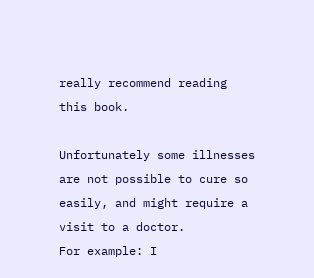really recommend reading this book.

Unfortunately some illnesses are not possible to cure so easily, and might require a visit to a doctor.
For example: I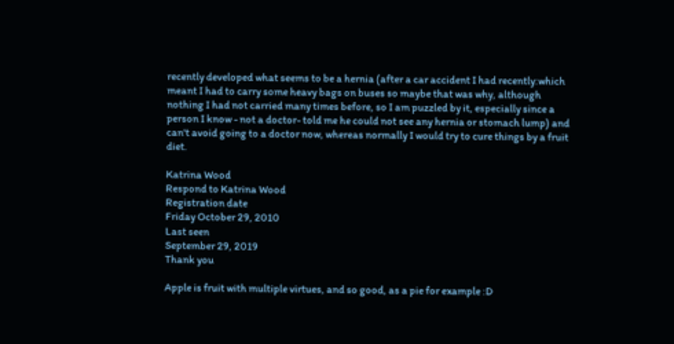recently developed what seems to be a hernia (after a car accident I had recently:which meant I had to carry some heavy bags on buses so maybe that was why, although nothing I had not carried many times before, so I am puzzled by it, especially since a person I know - not a doctor- told me he could not see any hernia or stomach lump) and can't avoid going to a doctor now, whereas normally I would try to cure things by a fruit diet.

Katrina Wood
Respond to Katrina Wood
Registration date
Friday October 29, 2010
Last seen
September 29, 2019
Thank you

Apple is fruit with multiple virtues, and so good, as a pie for example :D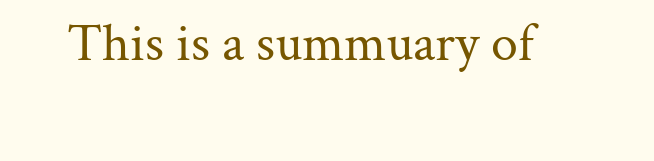This is a summuary of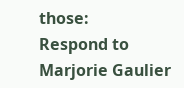those:
Respond to Marjorie Gaulier